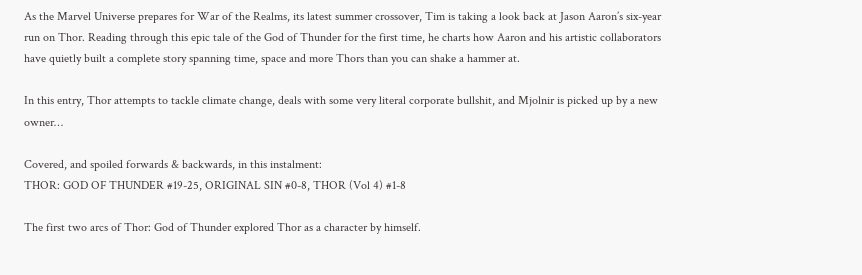As the Marvel Universe prepares for War of the Realms, its latest summer crossover, Tim is taking a look back at Jason Aaron’s six-year run on Thor. Reading through this epic tale of the God of Thunder for the first time, he charts how Aaron and his artistic collaborators have quietly built a complete story spanning time, space and more Thors than you can shake a hammer at.

In this entry, Thor attempts to tackle climate change, deals with some very literal corporate bullshit, and Mjolnir is picked up by a new owner…

Covered, and spoiled forwards & backwards, in this instalment:
THOR: GOD OF THUNDER #19-25, ORIGINAL SIN #0-8, THOR (Vol 4) #1-8

The first two arcs of Thor: God of Thunder explored Thor as a character by himself.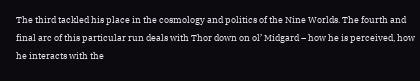The third tackled his place in the cosmology and politics of the Nine Worlds. The fourth and final arc of this particular run deals with Thor down on ol’ Midgard – how he is perceived, how he interacts with the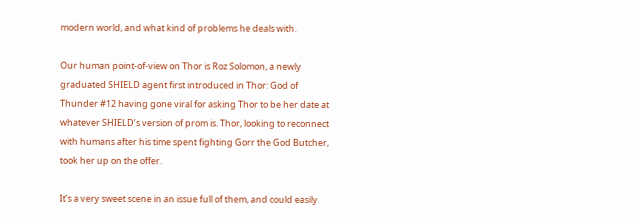modern world, and what kind of problems he deals with.

Our human point-of-view on Thor is Roz Solomon, a newly graduated SHIELD agent first introduced in Thor: God of Thunder #12 having gone viral for asking Thor to be her date at whatever SHIELD’s version of prom is. Thor, looking to reconnect with humans after his time spent fighting Gorr the God Butcher, took her up on the offer.

It’s a very sweet scene in an issue full of them, and could easily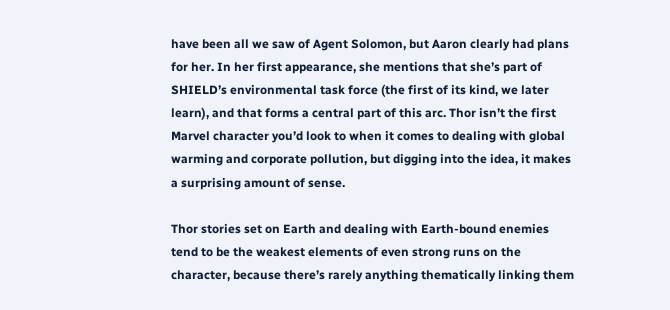have been all we saw of Agent Solomon, but Aaron clearly had plans for her. In her first appearance, she mentions that she’s part of SHIELD’s environmental task force (the first of its kind, we later learn), and that forms a central part of this arc. Thor isn’t the first Marvel character you’d look to when it comes to dealing with global warming and corporate pollution, but digging into the idea, it makes a surprising amount of sense.

Thor stories set on Earth and dealing with Earth-bound enemies tend to be the weakest elements of even strong runs on the character, because there’s rarely anything thematically linking them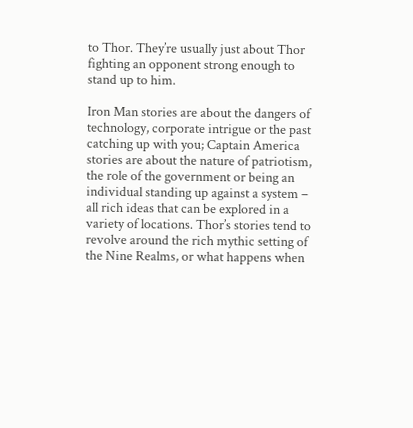to Thor. They’re usually just about Thor fighting an opponent strong enough to stand up to him.

Iron Man stories are about the dangers of technology, corporate intrigue or the past catching up with you; Captain America stories are about the nature of patriotism, the role of the government or being an individual standing up against a system – all rich ideas that can be explored in a variety of locations. Thor’s stories tend to revolve around the rich mythic setting of the Nine Realms, or what happens when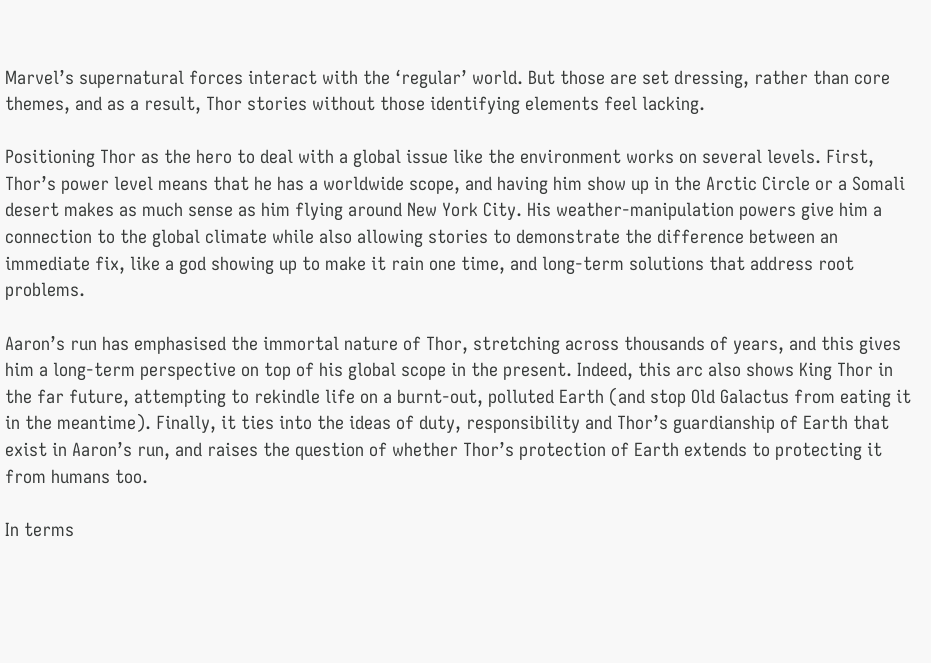Marvel’s supernatural forces interact with the ‘regular’ world. But those are set dressing, rather than core themes, and as a result, Thor stories without those identifying elements feel lacking.

Positioning Thor as the hero to deal with a global issue like the environment works on several levels. First, Thor’s power level means that he has a worldwide scope, and having him show up in the Arctic Circle or a Somali desert makes as much sense as him flying around New York City. His weather-manipulation powers give him a connection to the global climate while also allowing stories to demonstrate the difference between an immediate fix, like a god showing up to make it rain one time, and long-term solutions that address root problems.

Aaron’s run has emphasised the immortal nature of Thor, stretching across thousands of years, and this gives him a long-term perspective on top of his global scope in the present. Indeed, this arc also shows King Thor in the far future, attempting to rekindle life on a burnt-out, polluted Earth (and stop Old Galactus from eating it in the meantime). Finally, it ties into the ideas of duty, responsibility and Thor’s guardianship of Earth that exist in Aaron’s run, and raises the question of whether Thor’s protection of Earth extends to protecting it from humans too.

In terms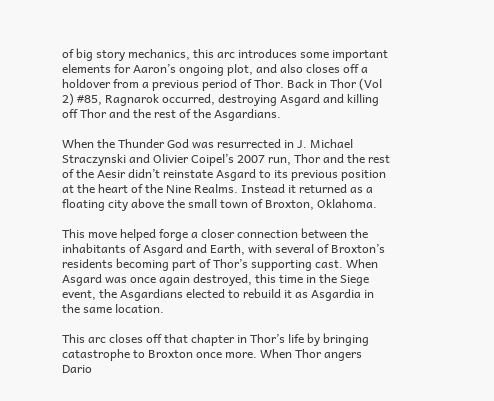of big story mechanics, this arc introduces some important elements for Aaron’s ongoing plot, and also closes off a holdover from a previous period of Thor. Back in Thor (Vol 2) #85, Ragnarok occurred, destroying Asgard and killing off Thor and the rest of the Asgardians.

When the Thunder God was resurrected in J. Michael Straczynski and Olivier Coipel’s 2007 run, Thor and the rest of the Aesir didn’t reinstate Asgard to its previous position at the heart of the Nine Realms. Instead it returned as a floating city above the small town of Broxton, Oklahoma.

This move helped forge a closer connection between the inhabitants of Asgard and Earth, with several of Broxton’s residents becoming part of Thor’s supporting cast. When Asgard was once again destroyed, this time in the Siege event, the Asgardians elected to rebuild it as Asgardia in the same location.

This arc closes off that chapter in Thor’s life by bringing catastrophe to Broxton once more. When Thor angers Dario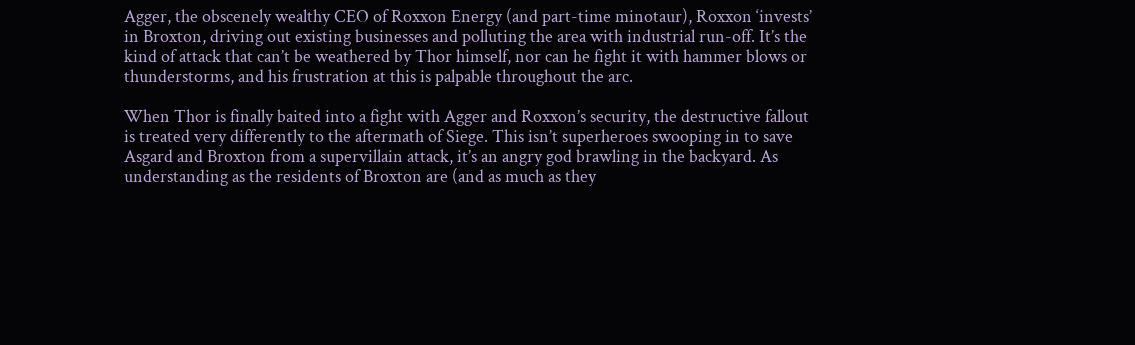Agger, the obscenely wealthy CEO of Roxxon Energy (and part-time minotaur), Roxxon ‘invests’ in Broxton, driving out existing businesses and polluting the area with industrial run-off. It’s the kind of attack that can’t be weathered by Thor himself, nor can he fight it with hammer blows or thunderstorms, and his frustration at this is palpable throughout the arc.

When Thor is finally baited into a fight with Agger and Roxxon’s security, the destructive fallout is treated very differently to the aftermath of Siege. This isn’t superheroes swooping in to save Asgard and Broxton from a supervillain attack, it’s an angry god brawling in the backyard. As understanding as the residents of Broxton are (and as much as they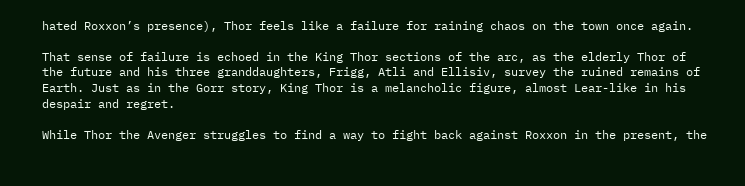hated Roxxon’s presence), Thor feels like a failure for raining chaos on the town once again.

That sense of failure is echoed in the King Thor sections of the arc, as the elderly Thor of the future and his three granddaughters, Frigg, Atli and Ellisiv, survey the ruined remains of Earth. Just as in the Gorr story, King Thor is a melancholic figure, almost Lear-like in his despair and regret.

While Thor the Avenger struggles to find a way to fight back against Roxxon in the present, the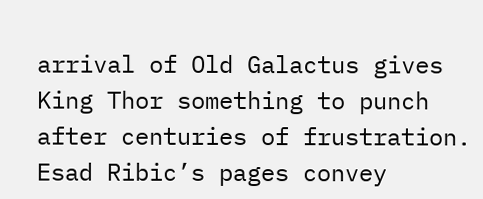arrival of Old Galactus gives King Thor something to punch after centuries of frustration. Esad Ribic’s pages convey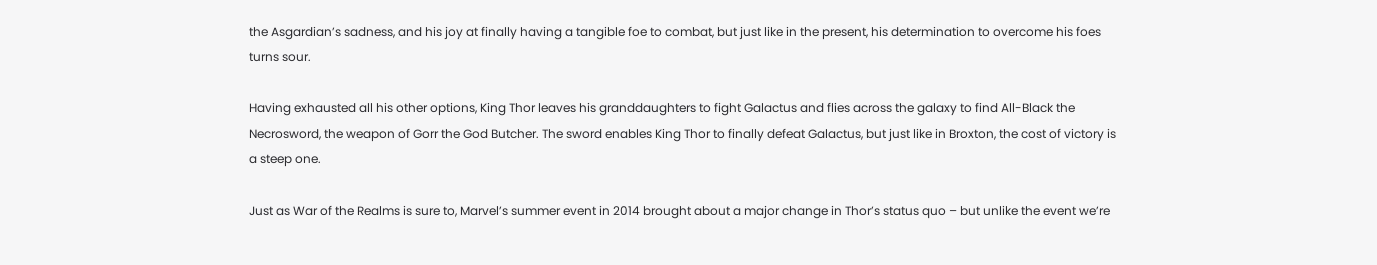the Asgardian’s sadness, and his joy at finally having a tangible foe to combat, but just like in the present, his determination to overcome his foes turns sour.

Having exhausted all his other options, King Thor leaves his granddaughters to fight Galactus and flies across the galaxy to find All-Black the Necrosword, the weapon of Gorr the God Butcher. The sword enables King Thor to finally defeat Galactus, but just like in Broxton, the cost of victory is a steep one.

Just as War of the Realms is sure to, Marvel’s summer event in 2014 brought about a major change in Thor’s status quo – but unlike the event we’re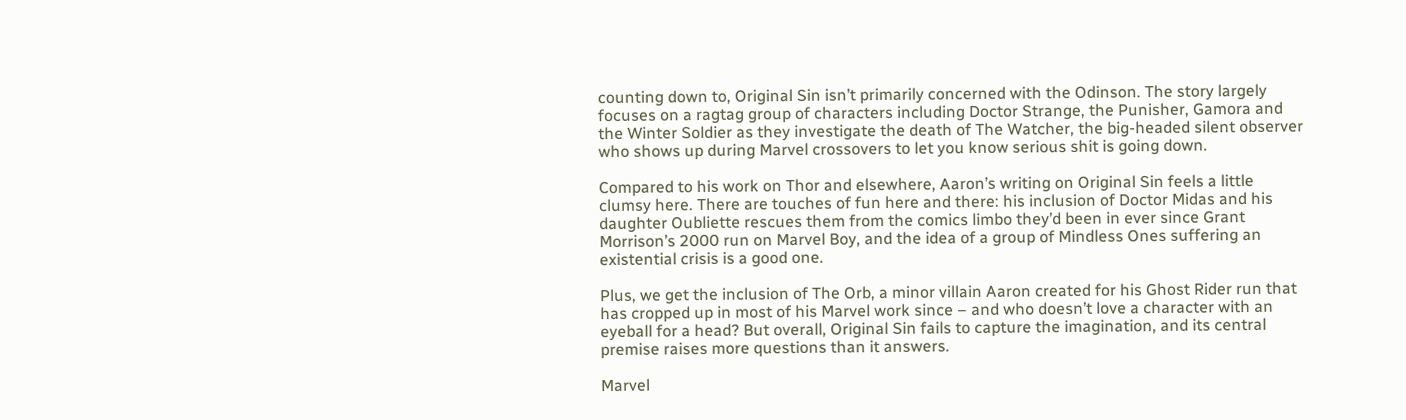counting down to, Original Sin isn’t primarily concerned with the Odinson. The story largely focuses on a ragtag group of characters including Doctor Strange, the Punisher, Gamora and the Winter Soldier as they investigate the death of The Watcher, the big-headed silent observer who shows up during Marvel crossovers to let you know serious shit is going down.

Compared to his work on Thor and elsewhere, Aaron’s writing on Original Sin feels a little clumsy here. There are touches of fun here and there: his inclusion of Doctor Midas and his daughter Oubliette rescues them from the comics limbo they’d been in ever since Grant Morrison’s 2000 run on Marvel Boy, and the idea of a group of Mindless Ones suffering an existential crisis is a good one.

Plus, we get the inclusion of The Orb, a minor villain Aaron created for his Ghost Rider run that has cropped up in most of his Marvel work since – and who doesn’t love a character with an eyeball for a head? But overall, Original Sin fails to capture the imagination, and its central premise raises more questions than it answers.

Marvel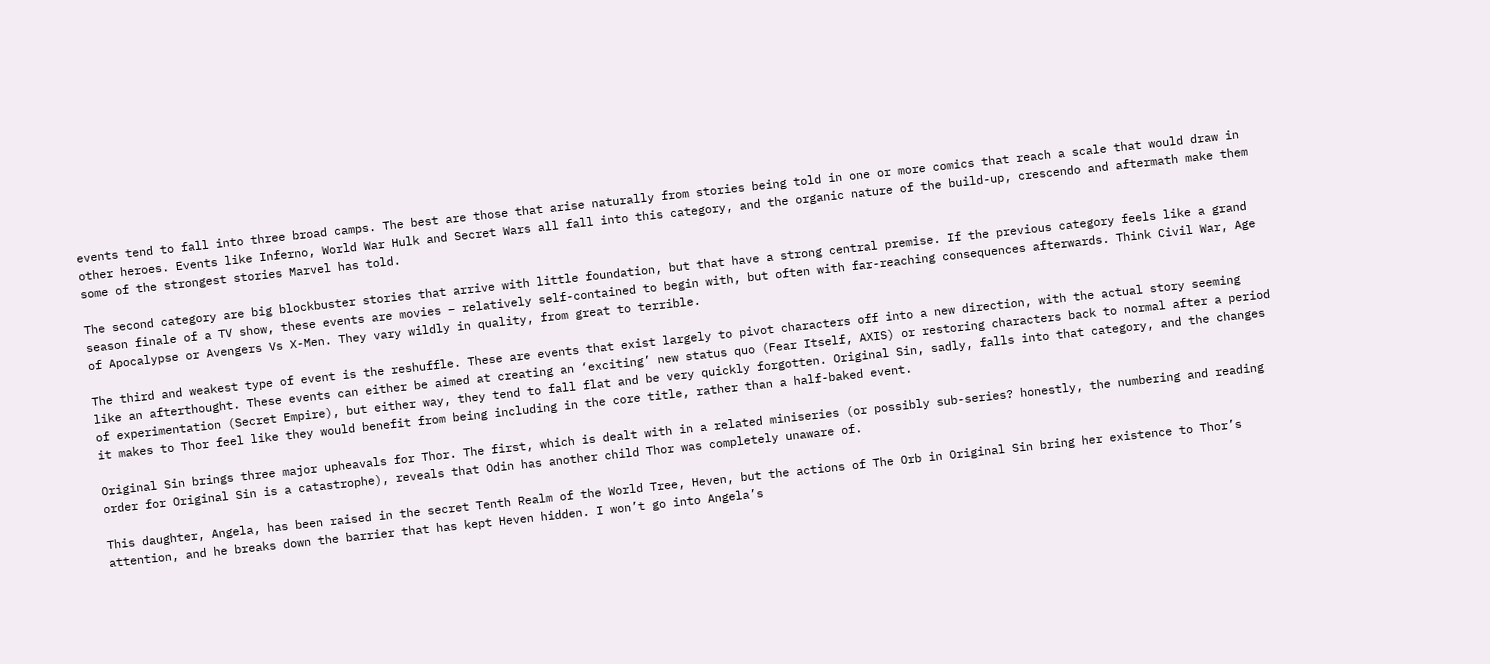events tend to fall into three broad camps. The best are those that arise naturally from stories being told in one or more comics that reach a scale that would draw in other heroes. Events like Inferno, World War Hulk and Secret Wars all fall into this category, and the organic nature of the build-up, crescendo and aftermath make them some of the strongest stories Marvel has told.

The second category are big blockbuster stories that arrive with little foundation, but that have a strong central premise. If the previous category feels like a grand season finale of a TV show, these events are movies – relatively self-contained to begin with, but often with far-reaching consequences afterwards. Think Civil War, Age of Apocalypse or Avengers Vs X-Men. They vary wildly in quality, from great to terrible.

The third and weakest type of event is the reshuffle. These are events that exist largely to pivot characters off into a new direction, with the actual story seeming like an afterthought. These events can either be aimed at creating an ‘exciting’ new status quo (Fear Itself, AXIS) or restoring characters back to normal after a period of experimentation (Secret Empire), but either way, they tend to fall flat and be very quickly forgotten. Original Sin, sadly, falls into that category, and the changes it makes to Thor feel like they would benefit from being including in the core title, rather than a half-baked event.

Original Sin brings three major upheavals for Thor. The first, which is dealt with in a related miniseries (or possibly sub-series? honestly, the numbering and reading order for Original Sin is a catastrophe), reveals that Odin has another child Thor was completely unaware of.

This daughter, Angela, has been raised in the secret Tenth Realm of the World Tree, Heven, but the actions of The Orb in Original Sin bring her existence to Thor’s attention, and he breaks down the barrier that has kept Heven hidden. I won’t go into Angela’s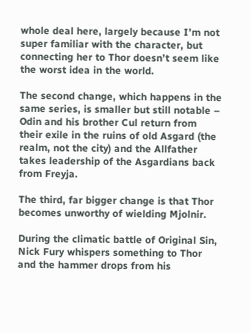whole deal here, largely because I’m not super familiar with the character, but connecting her to Thor doesn’t seem like the worst idea in the world.

The second change, which happens in the same series, is smaller but still notable – Odin and his brother Cul return from their exile in the ruins of old Asgard (the realm, not the city) and the Allfather takes leadership of the Asgardians back from Freyja.

The third, far bigger change is that Thor becomes unworthy of wielding Mjolnir.

During the climatic battle of Original Sin, Nick Fury whispers something to Thor and the hammer drops from his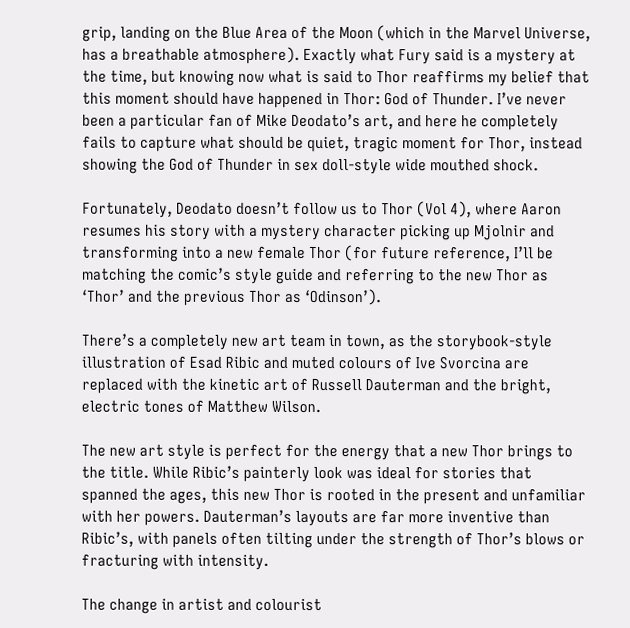grip, landing on the Blue Area of the Moon (which in the Marvel Universe, has a breathable atmosphere). Exactly what Fury said is a mystery at the time, but knowing now what is said to Thor reaffirms my belief that this moment should have happened in Thor: God of Thunder. I’ve never been a particular fan of Mike Deodato’s art, and here he completely fails to capture what should be quiet, tragic moment for Thor, instead showing the God of Thunder in sex doll-style wide mouthed shock.

Fortunately, Deodato doesn’t follow us to Thor (Vol 4), where Aaron resumes his story with a mystery character picking up Mjolnir and transforming into a new female Thor (for future reference, I’ll be matching the comic’s style guide and referring to the new Thor as ‘Thor’ and the previous Thor as ‘Odinson’).

There’s a completely new art team in town, as the storybook-style illustration of Esad Ribic and muted colours of Ive Svorcina are replaced with the kinetic art of Russell Dauterman and the bright, electric tones of Matthew Wilson.

The new art style is perfect for the energy that a new Thor brings to the title. While Ribic’s painterly look was ideal for stories that spanned the ages, this new Thor is rooted in the present and unfamiliar with her powers. Dauterman’s layouts are far more inventive than Ribic’s, with panels often tilting under the strength of Thor’s blows or fracturing with intensity.

The change in artist and colourist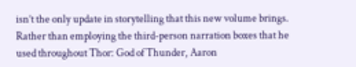isn’t the only update in storytelling that this new volume brings. Rather than employing the third-person narration boxes that he used throughout Thor: God of Thunder, Aaron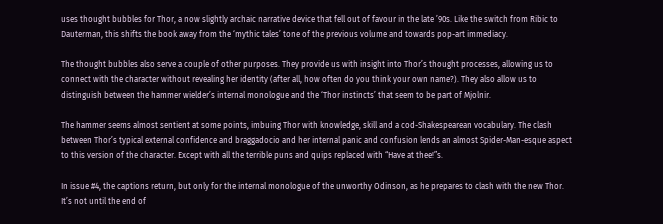uses thought bubbles for Thor, a now slightly archaic narrative device that fell out of favour in the late ’90s. Like the switch from Ribic to Dauterman, this shifts the book away from the ‘mythic tales’ tone of the previous volume and towards pop-art immediacy.

The thought bubbles also serve a couple of other purposes. They provide us with insight into Thor’s thought processes, allowing us to connect with the character without revealing her identity (after all, how often do you think your own name?). They also allow us to distinguish between the hammer wielder’s internal monologue and the ‘Thor instincts’ that seem to be part of Mjolnir.

The hammer seems almost sentient at some points, imbuing Thor with knowledge, skill and a cod-Shakespearean vocabulary. The clash between Thor’s typical external confidence and braggadocio and her internal panic and confusion lends an almost Spider-Man-esque aspect to this version of the character. Except with all the terrible puns and quips replaced with “Have at thee!”s.

In issue #4, the captions return, but only for the internal monologue of the unworthy Odinson, as he prepares to clash with the new Thor. It’s not until the end of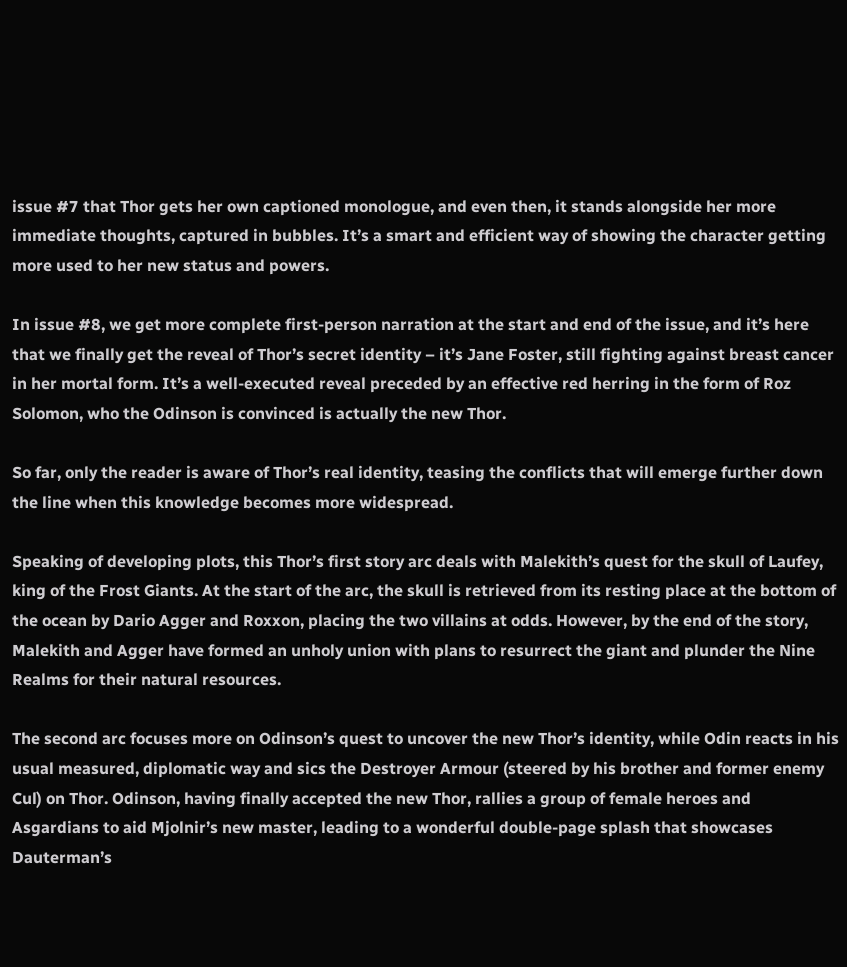issue #7 that Thor gets her own captioned monologue, and even then, it stands alongside her more immediate thoughts, captured in bubbles. It’s a smart and efficient way of showing the character getting more used to her new status and powers.

In issue #8, we get more complete first-person narration at the start and end of the issue, and it’s here that we finally get the reveal of Thor’s secret identity – it’s Jane Foster, still fighting against breast cancer in her mortal form. It’s a well-executed reveal preceded by an effective red herring in the form of Roz Solomon, who the Odinson is convinced is actually the new Thor.

So far, only the reader is aware of Thor’s real identity, teasing the conflicts that will emerge further down the line when this knowledge becomes more widespread.

Speaking of developing plots, this Thor’s first story arc deals with Malekith’s quest for the skull of Laufey, king of the Frost Giants. At the start of the arc, the skull is retrieved from its resting place at the bottom of the ocean by Dario Agger and Roxxon, placing the two villains at odds. However, by the end of the story, Malekith and Agger have formed an unholy union with plans to resurrect the giant and plunder the Nine Realms for their natural resources.

The second arc focuses more on Odinson’s quest to uncover the new Thor’s identity, while Odin reacts in his usual measured, diplomatic way and sics the Destroyer Armour (steered by his brother and former enemy Cul) on Thor. Odinson, having finally accepted the new Thor, rallies a group of female heroes and Asgardians to aid Mjolnir’s new master, leading to a wonderful double-page splash that showcases Dauterman’s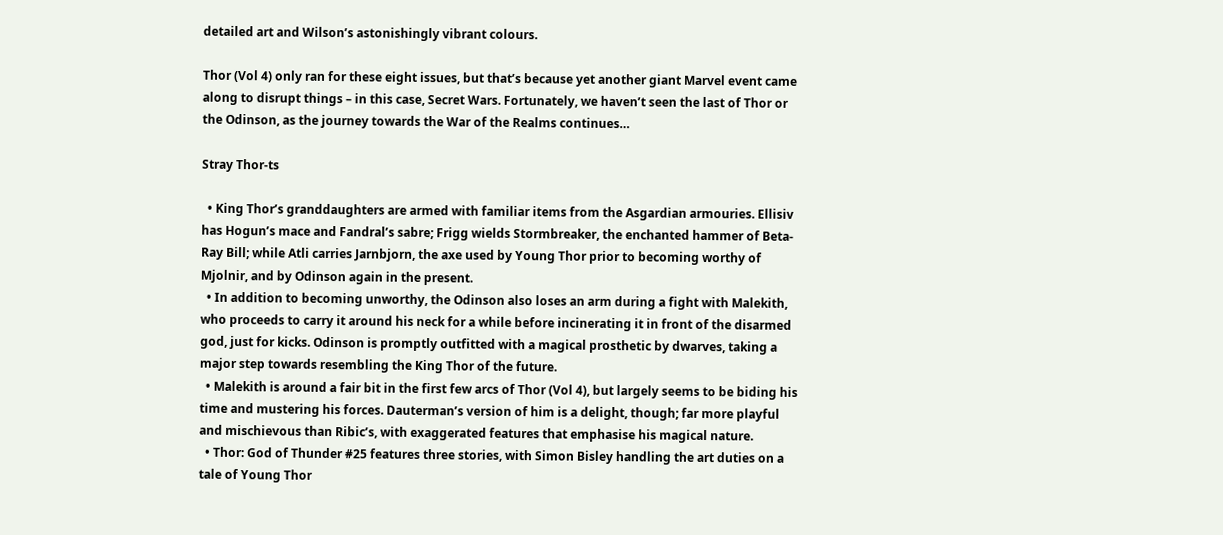detailed art and Wilson’s astonishingly vibrant colours.

Thor (Vol 4) only ran for these eight issues, but that’s because yet another giant Marvel event came along to disrupt things – in this case, Secret Wars. Fortunately, we haven’t seen the last of Thor or the Odinson, as the journey towards the War of the Realms continues…

Stray Thor-ts

  • King Thor’s granddaughters are armed with familiar items from the Asgardian armouries. Ellisiv has Hogun’s mace and Fandral’s sabre; Frigg wields Stormbreaker, the enchanted hammer of Beta-Ray Bill; while Atli carries Jarnbjorn, the axe used by Young Thor prior to becoming worthy of Mjolnir, and by Odinson again in the present.
  • In addition to becoming unworthy, the Odinson also loses an arm during a fight with Malekith, who proceeds to carry it around his neck for a while before incinerating it in front of the disarmed god, just for kicks. Odinson is promptly outfitted with a magical prosthetic by dwarves, taking a major step towards resembling the King Thor of the future.
  • Malekith is around a fair bit in the first few arcs of Thor (Vol 4), but largely seems to be biding his time and mustering his forces. Dauterman’s version of him is a delight, though; far more playful and mischievous than Ribic’s, with exaggerated features that emphasise his magical nature.
  • Thor: God of Thunder #25 features three stories, with Simon Bisley handling the art duties on a tale of Young Thor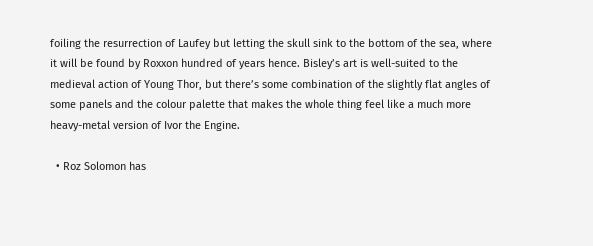foiling the resurrection of Laufey but letting the skull sink to the bottom of the sea, where it will be found by Roxxon hundred of years hence. Bisley’s art is well-suited to the medieval action of Young Thor, but there’s some combination of the slightly flat angles of some panels and the colour palette that makes the whole thing feel like a much more heavy-metal version of Ivor the Engine.

  • Roz Solomon has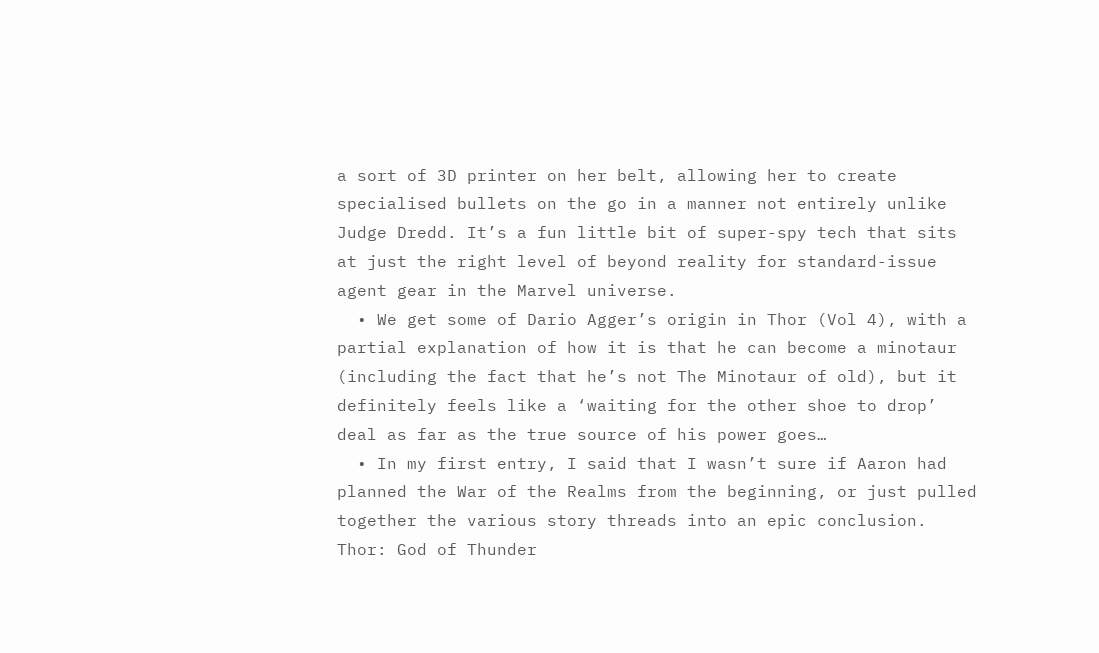a sort of 3D printer on her belt, allowing her to create specialised bullets on the go in a manner not entirely unlike Judge Dredd. It’s a fun little bit of super-spy tech that sits at just the right level of beyond reality for standard-issue agent gear in the Marvel universe.
  • We get some of Dario Agger’s origin in Thor (Vol 4), with a partial explanation of how it is that he can become a minotaur (including the fact that he’s not The Minotaur of old), but it definitely feels like a ‘waiting for the other shoe to drop’ deal as far as the true source of his power goes…
  • In my first entry, I said that I wasn’t sure if Aaron had planned the War of the Realms from the beginning, or just pulled together the various story threads into an epic conclusion. Thor: God of Thunder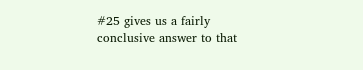#25 gives us a fairly conclusive answer to that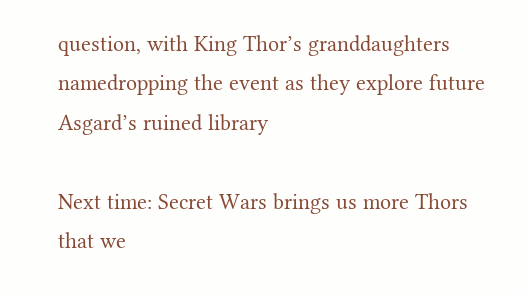question, with King Thor’s granddaughters namedropping the event as they explore future Asgard’s ruined library

Next time: Secret Wars brings us more Thors that we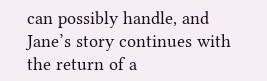can possibly handle, and Jane’s story continues with the return of a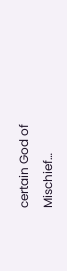certain God of Mischief…